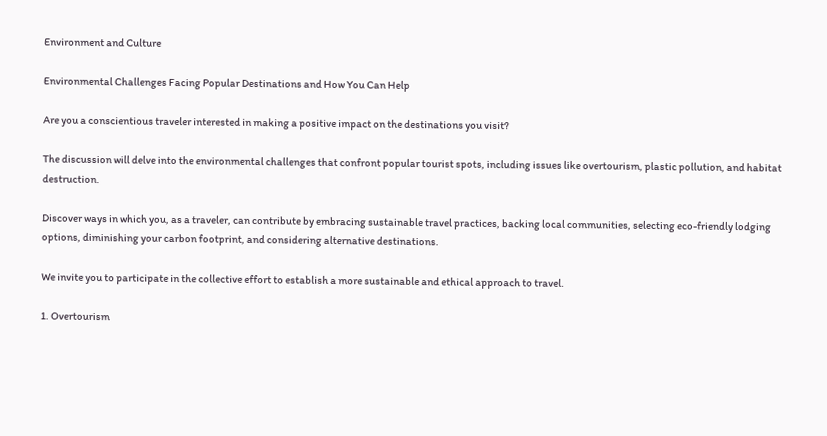Environment and Culture

Environmental Challenges Facing Popular Destinations and How You Can Help

Are you a conscientious traveler interested in making a positive impact on the destinations you visit?

The discussion will delve into the environmental challenges that confront popular tourist spots, including issues like overtourism, plastic pollution, and habitat destruction.

Discover ways in which you, as a traveler, can contribute by embracing sustainable travel practices, backing local communities, selecting eco-friendly lodging options, diminishing your carbon footprint, and considering alternative destinations.

We invite you to participate in the collective effort to establish a more sustainable and ethical approach to travel.

1. Overtourism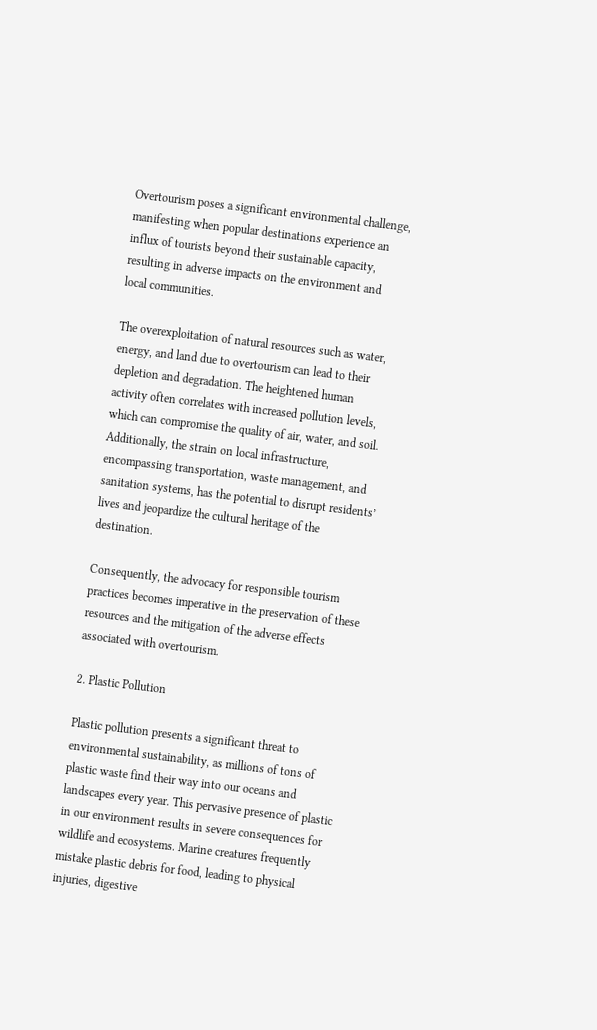Overtourism poses a significant environmental challenge, manifesting when popular destinations experience an influx of tourists beyond their sustainable capacity, resulting in adverse impacts on the environment and local communities.

The overexploitation of natural resources such as water, energy, and land due to overtourism can lead to their depletion and degradation. The heightened human activity often correlates with increased pollution levels, which can compromise the quality of air, water, and soil. Additionally, the strain on local infrastructure, encompassing transportation, waste management, and sanitation systems, has the potential to disrupt residents’ lives and jeopardize the cultural heritage of the destination.

Consequently, the advocacy for responsible tourism practices becomes imperative in the preservation of these resources and the mitigation of the adverse effects associated with overtourism.

2. Plastic Pollution

Plastic pollution presents a significant threat to environmental sustainability, as millions of tons of plastic waste find their way into our oceans and landscapes every year. This pervasive presence of plastic in our environment results in severe consequences for wildlife and ecosystems. Marine creatures frequently mistake plastic debris for food, leading to physical injuries, digestive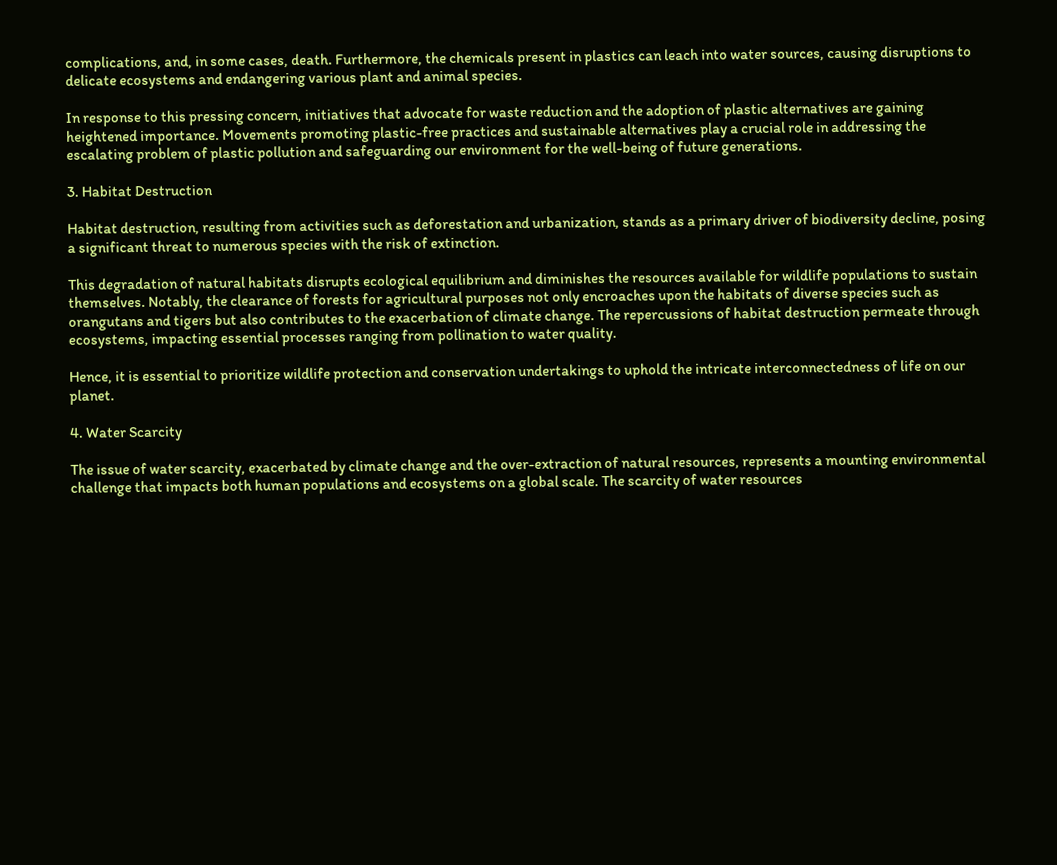complications, and, in some cases, death. Furthermore, the chemicals present in plastics can leach into water sources, causing disruptions to delicate ecosystems and endangering various plant and animal species.

In response to this pressing concern, initiatives that advocate for waste reduction and the adoption of plastic alternatives are gaining heightened importance. Movements promoting plastic-free practices and sustainable alternatives play a crucial role in addressing the escalating problem of plastic pollution and safeguarding our environment for the well-being of future generations.

3. Habitat Destruction

Habitat destruction, resulting from activities such as deforestation and urbanization, stands as a primary driver of biodiversity decline, posing a significant threat to numerous species with the risk of extinction.

This degradation of natural habitats disrupts ecological equilibrium and diminishes the resources available for wildlife populations to sustain themselves. Notably, the clearance of forests for agricultural purposes not only encroaches upon the habitats of diverse species such as orangutans and tigers but also contributes to the exacerbation of climate change. The repercussions of habitat destruction permeate through ecosystems, impacting essential processes ranging from pollination to water quality.

Hence, it is essential to prioritize wildlife protection and conservation undertakings to uphold the intricate interconnectedness of life on our planet.

4. Water Scarcity

The issue of water scarcity, exacerbated by climate change and the over-extraction of natural resources, represents a mounting environmental challenge that impacts both human populations and ecosystems on a global scale. The scarcity of water resources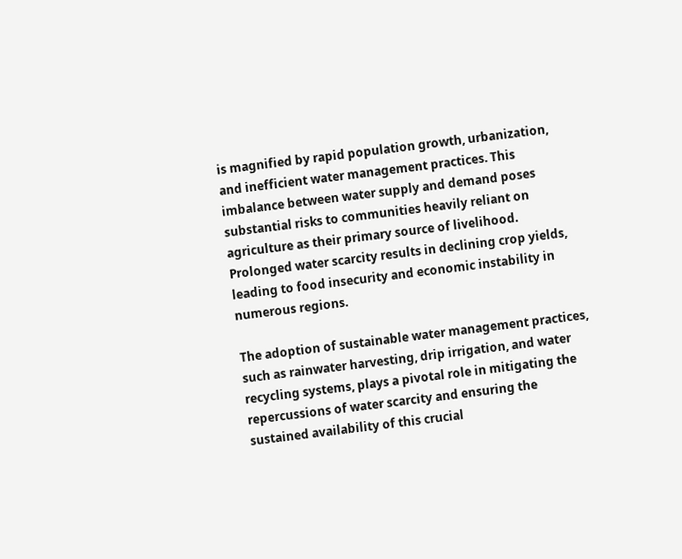is magnified by rapid population growth, urbanization, and inefficient water management practices. This imbalance between water supply and demand poses substantial risks to communities heavily reliant on agriculture as their primary source of livelihood. Prolonged water scarcity results in declining crop yields, leading to food insecurity and economic instability in numerous regions.

The adoption of sustainable water management practices, such as rainwater harvesting, drip irrigation, and water recycling systems, plays a pivotal role in mitigating the repercussions of water scarcity and ensuring the sustained availability of this crucial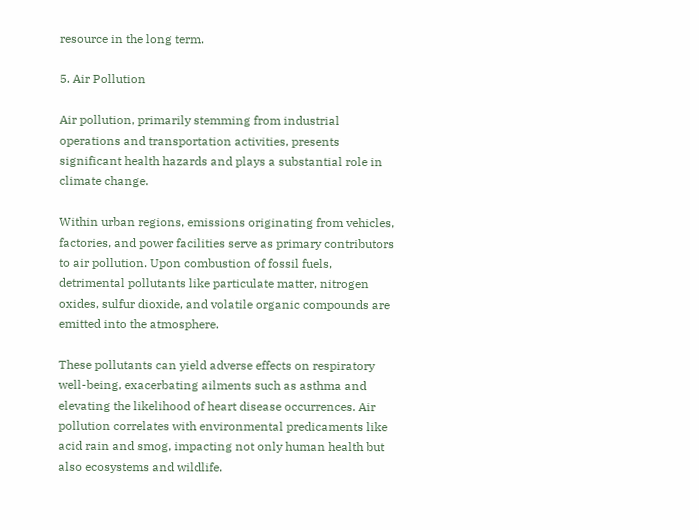resource in the long term.

5. Air Pollution

Air pollution, primarily stemming from industrial operations and transportation activities, presents significant health hazards and plays a substantial role in climate change.

Within urban regions, emissions originating from vehicles, factories, and power facilities serve as primary contributors to air pollution. Upon combustion of fossil fuels, detrimental pollutants like particulate matter, nitrogen oxides, sulfur dioxide, and volatile organic compounds are emitted into the atmosphere.

These pollutants can yield adverse effects on respiratory well-being, exacerbating ailments such as asthma and elevating the likelihood of heart disease occurrences. Air pollution correlates with environmental predicaments like acid rain and smog, impacting not only human health but also ecosystems and wildlife.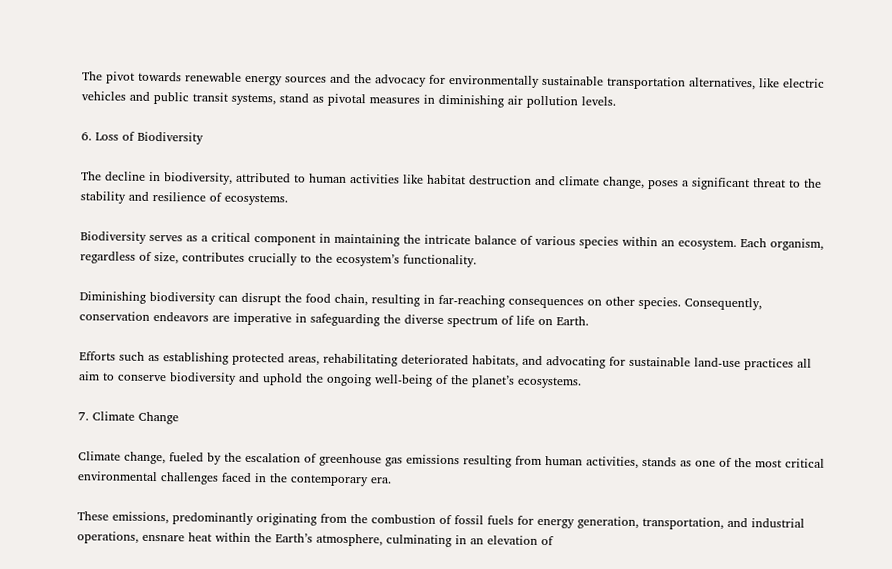The pivot towards renewable energy sources and the advocacy for environmentally sustainable transportation alternatives, like electric vehicles and public transit systems, stand as pivotal measures in diminishing air pollution levels.

6. Loss of Biodiversity

The decline in biodiversity, attributed to human activities like habitat destruction and climate change, poses a significant threat to the stability and resilience of ecosystems.

Biodiversity serves as a critical component in maintaining the intricate balance of various species within an ecosystem. Each organism, regardless of size, contributes crucially to the ecosystem’s functionality.

Diminishing biodiversity can disrupt the food chain, resulting in far-reaching consequences on other species. Consequently, conservation endeavors are imperative in safeguarding the diverse spectrum of life on Earth.

Efforts such as establishing protected areas, rehabilitating deteriorated habitats, and advocating for sustainable land-use practices all aim to conserve biodiversity and uphold the ongoing well-being of the planet’s ecosystems.

7. Climate Change

Climate change, fueled by the escalation of greenhouse gas emissions resulting from human activities, stands as one of the most critical environmental challenges faced in the contemporary era.

These emissions, predominantly originating from the combustion of fossil fuels for energy generation, transportation, and industrial operations, ensnare heat within the Earth’s atmosphere, culminating in an elevation of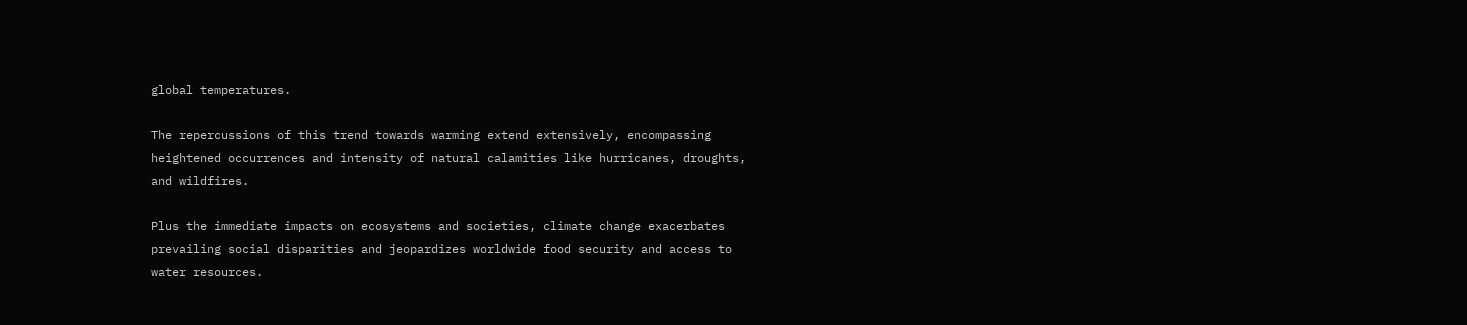global temperatures.

The repercussions of this trend towards warming extend extensively, encompassing heightened occurrences and intensity of natural calamities like hurricanes, droughts, and wildfires.

Plus the immediate impacts on ecosystems and societies, climate change exacerbates prevailing social disparities and jeopardizes worldwide food security and access to water resources.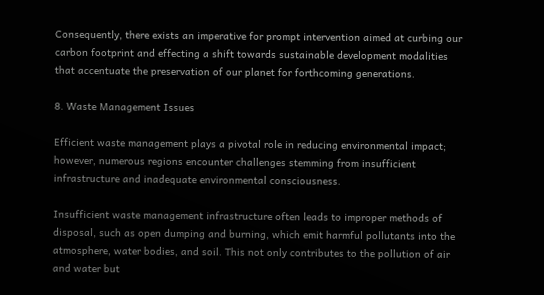Consequently, there exists an imperative for prompt intervention aimed at curbing our carbon footprint and effecting a shift towards sustainable development modalities that accentuate the preservation of our planet for forthcoming generations.

8. Waste Management Issues

Efficient waste management plays a pivotal role in reducing environmental impact; however, numerous regions encounter challenges stemming from insufficient infrastructure and inadequate environmental consciousness.

Insufficient waste management infrastructure often leads to improper methods of disposal, such as open dumping and burning, which emit harmful pollutants into the atmosphere, water bodies, and soil. This not only contributes to the pollution of air and water but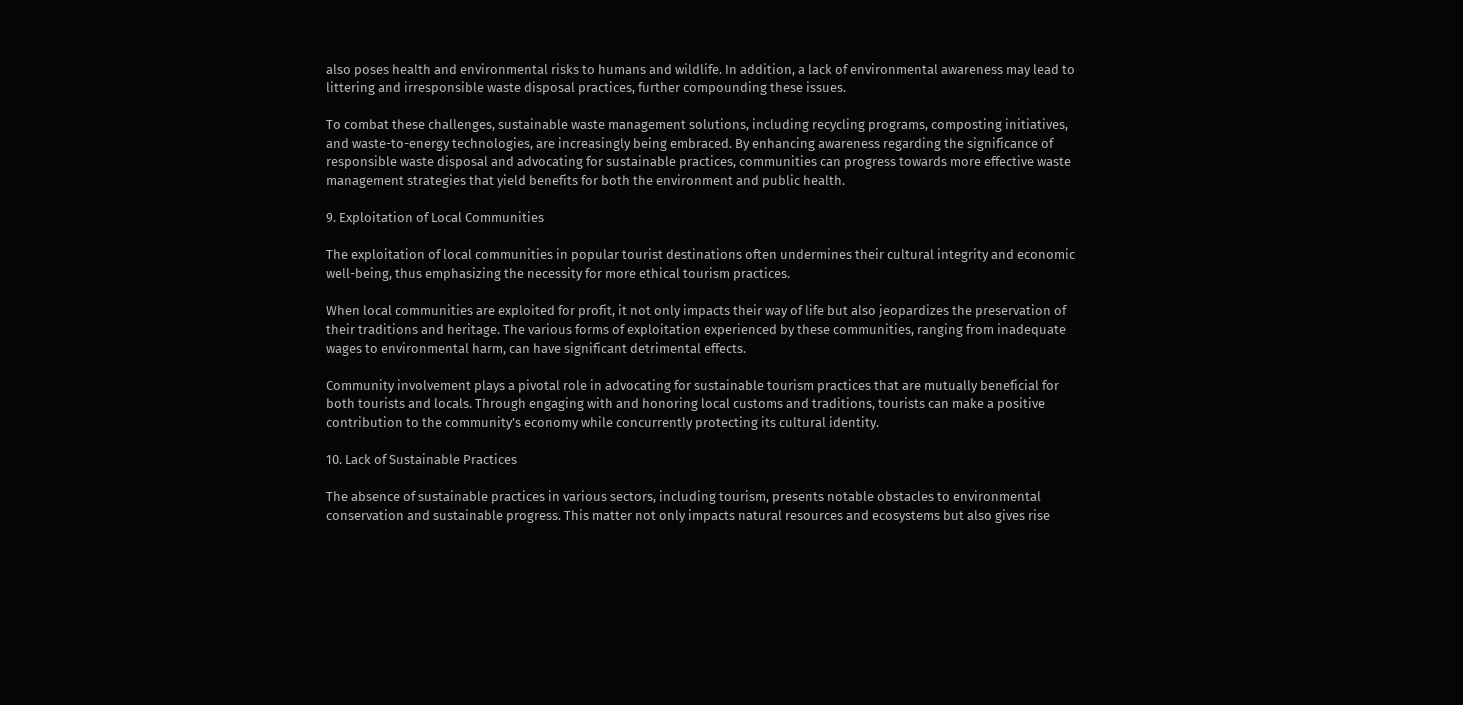also poses health and environmental risks to humans and wildlife. In addition, a lack of environmental awareness may lead to littering and irresponsible waste disposal practices, further compounding these issues.

To combat these challenges, sustainable waste management solutions, including recycling programs, composting initiatives, and waste-to-energy technologies, are increasingly being embraced. By enhancing awareness regarding the significance of responsible waste disposal and advocating for sustainable practices, communities can progress towards more effective waste management strategies that yield benefits for both the environment and public health.

9. Exploitation of Local Communities

The exploitation of local communities in popular tourist destinations often undermines their cultural integrity and economic well-being, thus emphasizing the necessity for more ethical tourism practices.

When local communities are exploited for profit, it not only impacts their way of life but also jeopardizes the preservation of their traditions and heritage. The various forms of exploitation experienced by these communities, ranging from inadequate wages to environmental harm, can have significant detrimental effects.

Community involvement plays a pivotal role in advocating for sustainable tourism practices that are mutually beneficial for both tourists and locals. Through engaging with and honoring local customs and traditions, tourists can make a positive contribution to the community’s economy while concurrently protecting its cultural identity.

10. Lack of Sustainable Practices

The absence of sustainable practices in various sectors, including tourism, presents notable obstacles to environmental conservation and sustainable progress. This matter not only impacts natural resources and ecosystems but also gives rise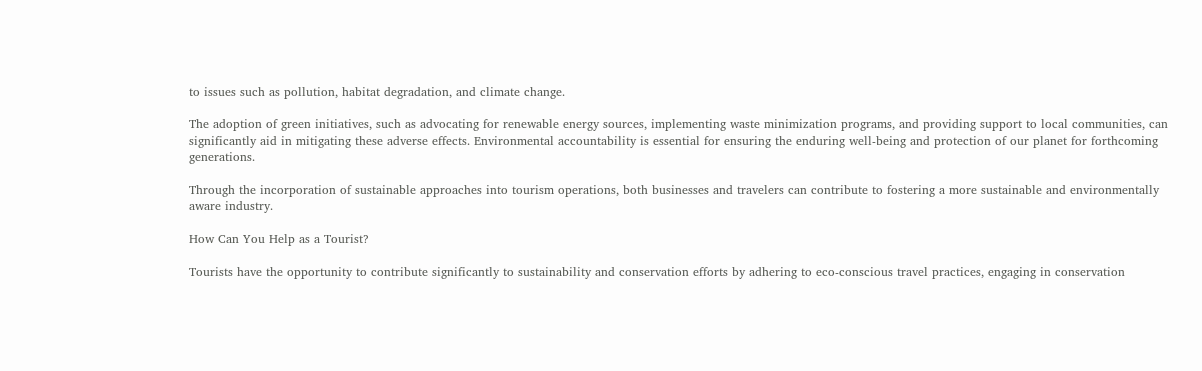to issues such as pollution, habitat degradation, and climate change.

The adoption of green initiatives, such as advocating for renewable energy sources, implementing waste minimization programs, and providing support to local communities, can significantly aid in mitigating these adverse effects. Environmental accountability is essential for ensuring the enduring well-being and protection of our planet for forthcoming generations.

Through the incorporation of sustainable approaches into tourism operations, both businesses and travelers can contribute to fostering a more sustainable and environmentally aware industry.

How Can You Help as a Tourist?

Tourists have the opportunity to contribute significantly to sustainability and conservation efforts by adhering to eco-conscious travel practices, engaging in conservation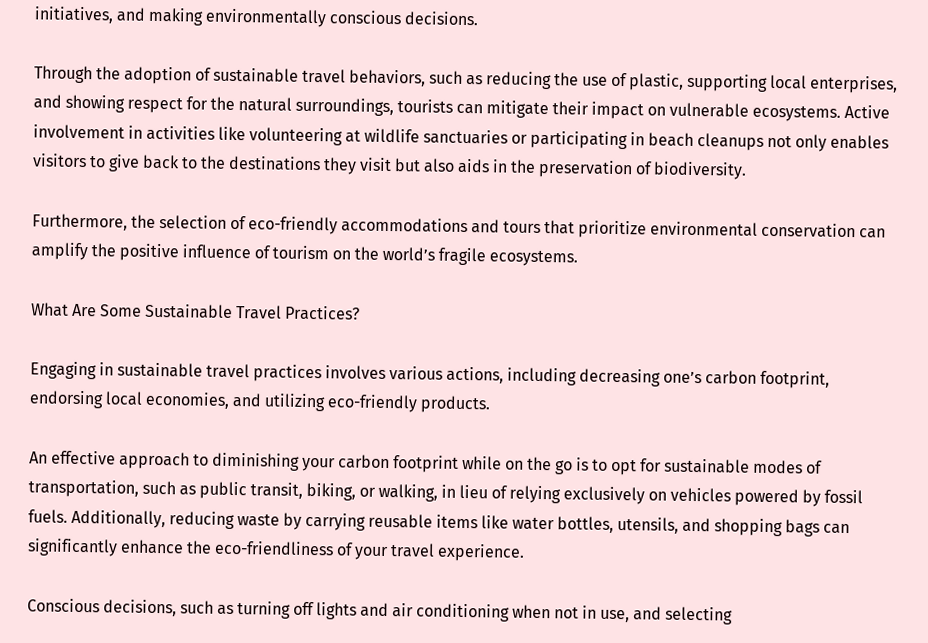initiatives, and making environmentally conscious decisions.

Through the adoption of sustainable travel behaviors, such as reducing the use of plastic, supporting local enterprises, and showing respect for the natural surroundings, tourists can mitigate their impact on vulnerable ecosystems. Active involvement in activities like volunteering at wildlife sanctuaries or participating in beach cleanups not only enables visitors to give back to the destinations they visit but also aids in the preservation of biodiversity.

Furthermore, the selection of eco-friendly accommodations and tours that prioritize environmental conservation can amplify the positive influence of tourism on the world’s fragile ecosystems.

What Are Some Sustainable Travel Practices?

Engaging in sustainable travel practices involves various actions, including decreasing one’s carbon footprint, endorsing local economies, and utilizing eco-friendly products.

An effective approach to diminishing your carbon footprint while on the go is to opt for sustainable modes of transportation, such as public transit, biking, or walking, in lieu of relying exclusively on vehicles powered by fossil fuels. Additionally, reducing waste by carrying reusable items like water bottles, utensils, and shopping bags can significantly enhance the eco-friendliness of your travel experience.

Conscious decisions, such as turning off lights and air conditioning when not in use, and selecting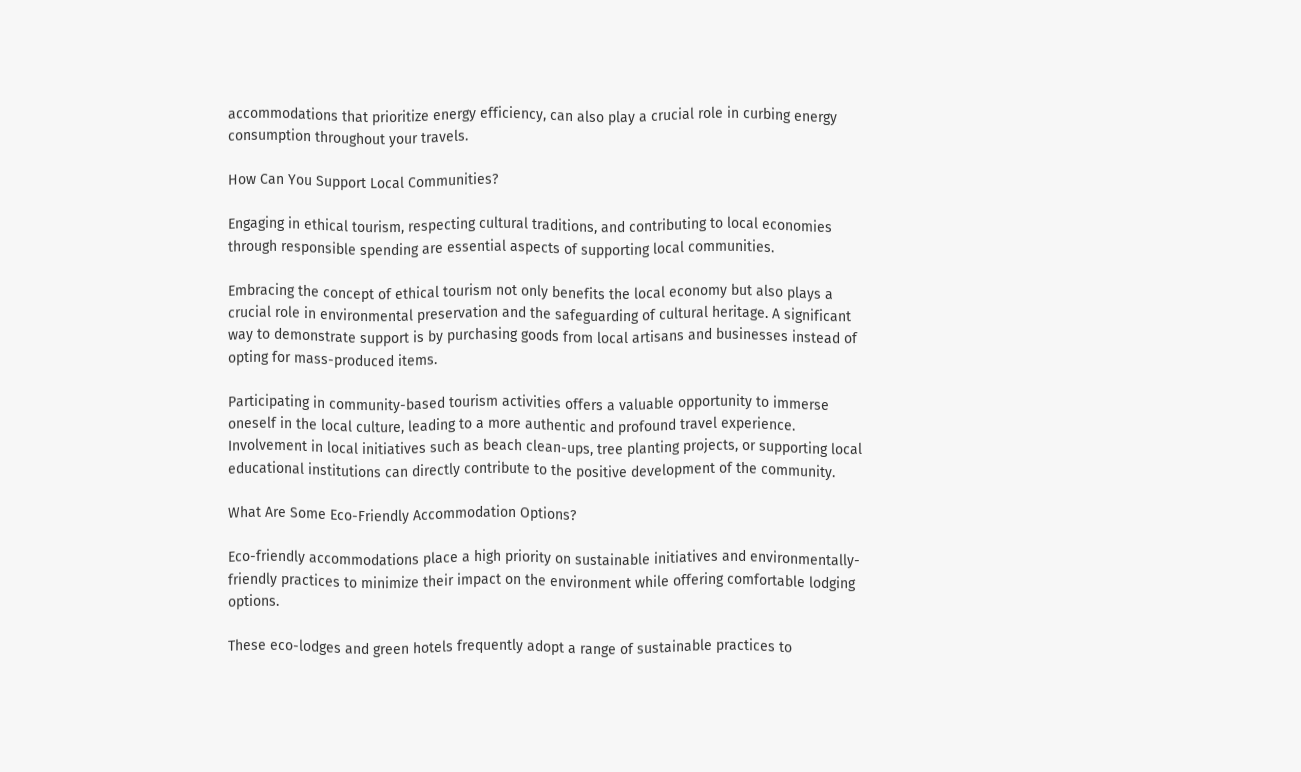accommodations that prioritize energy efficiency, can also play a crucial role in curbing energy consumption throughout your travels.

How Can You Support Local Communities?

Engaging in ethical tourism, respecting cultural traditions, and contributing to local economies through responsible spending are essential aspects of supporting local communities.

Embracing the concept of ethical tourism not only benefits the local economy but also plays a crucial role in environmental preservation and the safeguarding of cultural heritage. A significant way to demonstrate support is by purchasing goods from local artisans and businesses instead of opting for mass-produced items.

Participating in community-based tourism activities offers a valuable opportunity to immerse oneself in the local culture, leading to a more authentic and profound travel experience. Involvement in local initiatives such as beach clean-ups, tree planting projects, or supporting local educational institutions can directly contribute to the positive development of the community.

What Are Some Eco-Friendly Accommodation Options?

Eco-friendly accommodations place a high priority on sustainable initiatives and environmentally-friendly practices to minimize their impact on the environment while offering comfortable lodging options.

These eco-lodges and green hotels frequently adopt a range of sustainable practices to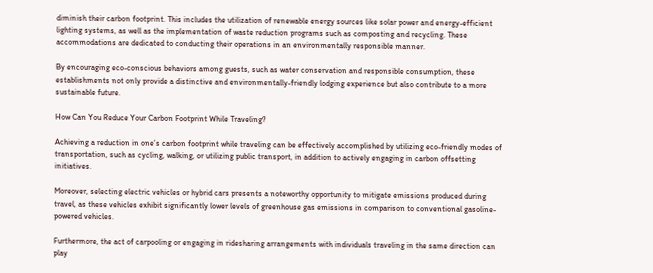diminish their carbon footprint. This includes the utilization of renewable energy sources like solar power and energy-efficient lighting systems, as well as the implementation of waste reduction programs such as composting and recycling. These accommodations are dedicated to conducting their operations in an environmentally responsible manner.

By encouraging eco-conscious behaviors among guests, such as water conservation and responsible consumption, these establishments not only provide a distinctive and environmentally-friendly lodging experience but also contribute to a more sustainable future.

How Can You Reduce Your Carbon Footprint While Traveling?

Achieving a reduction in one’s carbon footprint while traveling can be effectively accomplished by utilizing eco-friendly modes of transportation, such as cycling, walking, or utilizing public transport, in addition to actively engaging in carbon offsetting initiatives.

Moreover, selecting electric vehicles or hybrid cars presents a noteworthy opportunity to mitigate emissions produced during travel, as these vehicles exhibit significantly lower levels of greenhouse gas emissions in comparison to conventional gasoline-powered vehicles.

Furthermore, the act of carpooling or engaging in ridesharing arrangements with individuals traveling in the same direction can play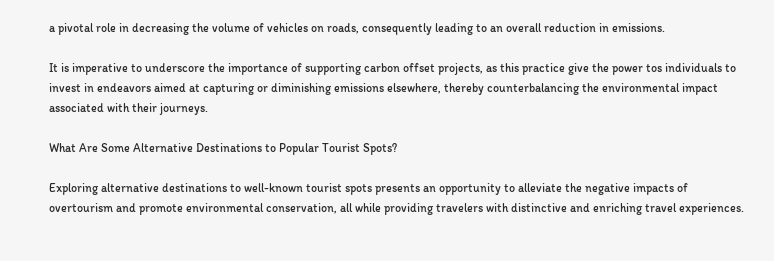a pivotal role in decreasing the volume of vehicles on roads, consequently leading to an overall reduction in emissions.

It is imperative to underscore the importance of supporting carbon offset projects, as this practice give the power tos individuals to invest in endeavors aimed at capturing or diminishing emissions elsewhere, thereby counterbalancing the environmental impact associated with their journeys.

What Are Some Alternative Destinations to Popular Tourist Spots?

Exploring alternative destinations to well-known tourist spots presents an opportunity to alleviate the negative impacts of overtourism and promote environmental conservation, all while providing travelers with distinctive and enriching travel experiences.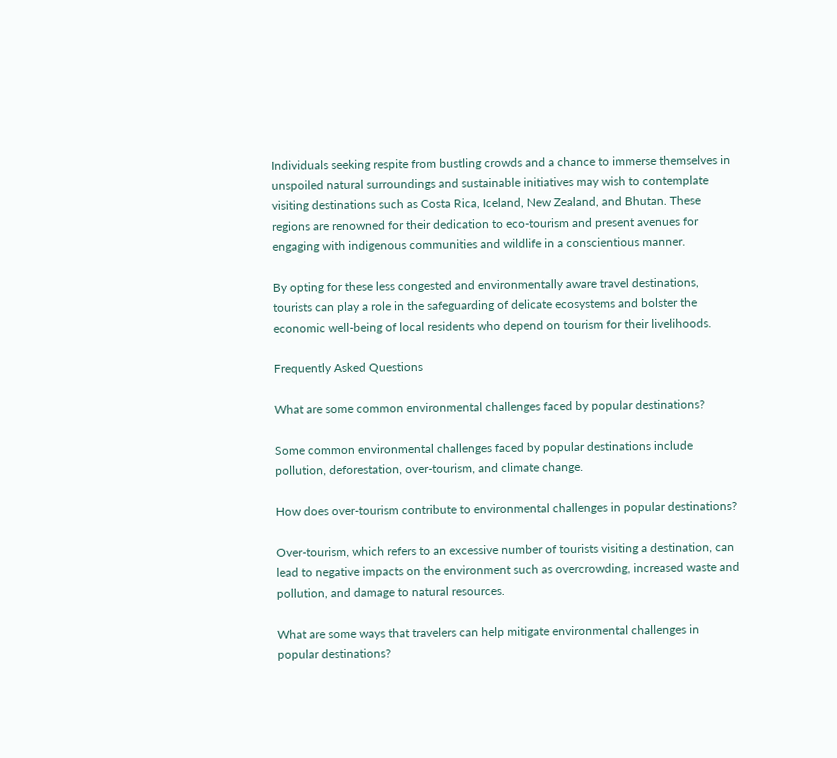Individuals seeking respite from bustling crowds and a chance to immerse themselves in unspoiled natural surroundings and sustainable initiatives may wish to contemplate visiting destinations such as Costa Rica, Iceland, New Zealand, and Bhutan. These regions are renowned for their dedication to eco-tourism and present avenues for engaging with indigenous communities and wildlife in a conscientious manner.

By opting for these less congested and environmentally aware travel destinations, tourists can play a role in the safeguarding of delicate ecosystems and bolster the economic well-being of local residents who depend on tourism for their livelihoods.

Frequently Asked Questions

What are some common environmental challenges faced by popular destinations?

Some common environmental challenges faced by popular destinations include pollution, deforestation, over-tourism, and climate change.

How does over-tourism contribute to environmental challenges in popular destinations?

Over-tourism, which refers to an excessive number of tourists visiting a destination, can lead to negative impacts on the environment such as overcrowding, increased waste and pollution, and damage to natural resources.

What are some ways that travelers can help mitigate environmental challenges in popular destinations?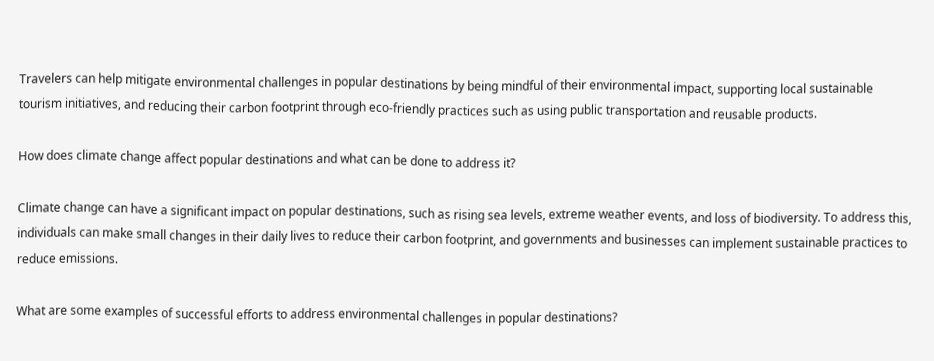Travelers can help mitigate environmental challenges in popular destinations by being mindful of their environmental impact, supporting local sustainable tourism initiatives, and reducing their carbon footprint through eco-friendly practices such as using public transportation and reusable products.

How does climate change affect popular destinations and what can be done to address it?

Climate change can have a significant impact on popular destinations, such as rising sea levels, extreme weather events, and loss of biodiversity. To address this, individuals can make small changes in their daily lives to reduce their carbon footprint, and governments and businesses can implement sustainable practices to reduce emissions.

What are some examples of successful efforts to address environmental challenges in popular destinations?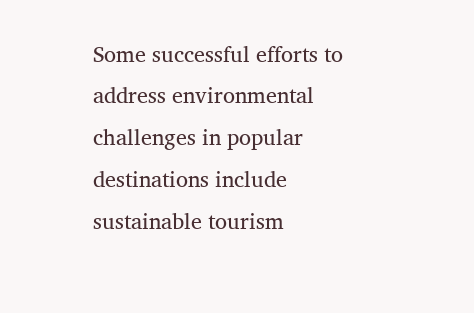Some successful efforts to address environmental challenges in popular destinations include sustainable tourism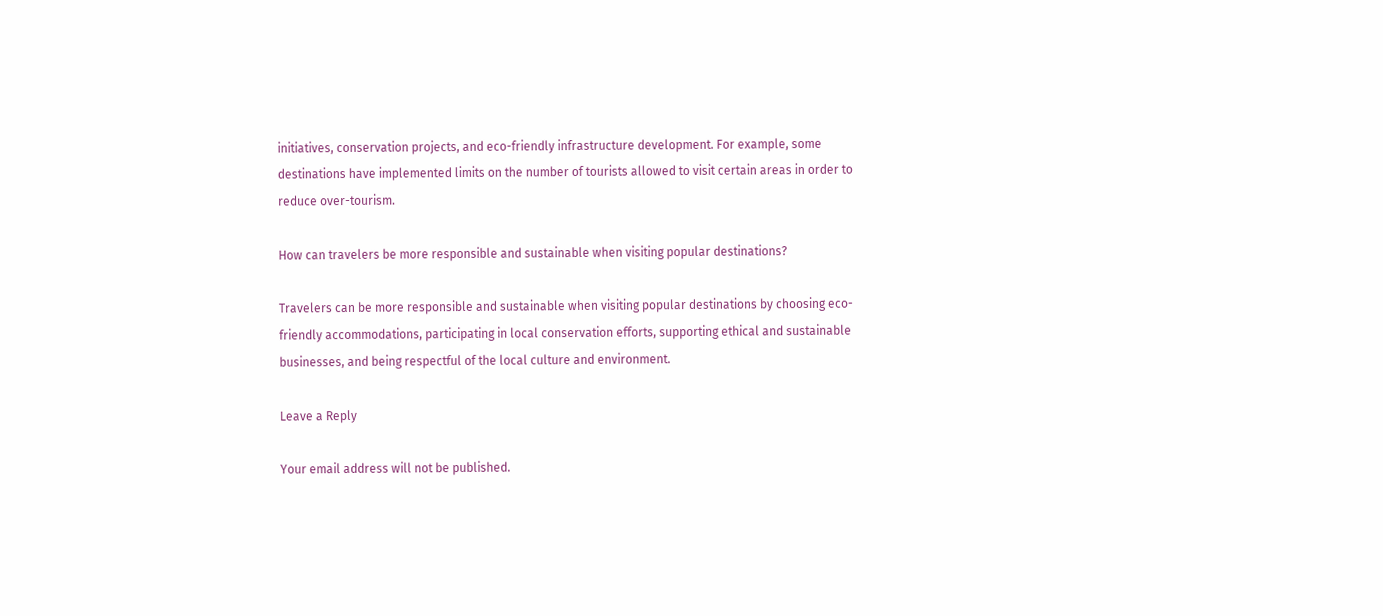initiatives, conservation projects, and eco-friendly infrastructure development. For example, some destinations have implemented limits on the number of tourists allowed to visit certain areas in order to reduce over-tourism.

How can travelers be more responsible and sustainable when visiting popular destinations?

Travelers can be more responsible and sustainable when visiting popular destinations by choosing eco-friendly accommodations, participating in local conservation efforts, supporting ethical and sustainable businesses, and being respectful of the local culture and environment.

Leave a Reply

Your email address will not be published.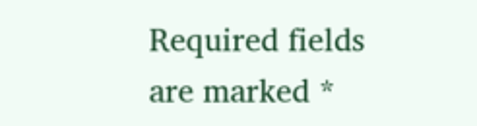Required fields are marked *